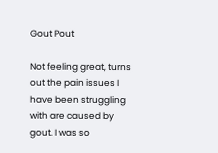Gout Pout

Not feeling great, turns out the pain issues I have been struggling with are caused by gout. I was so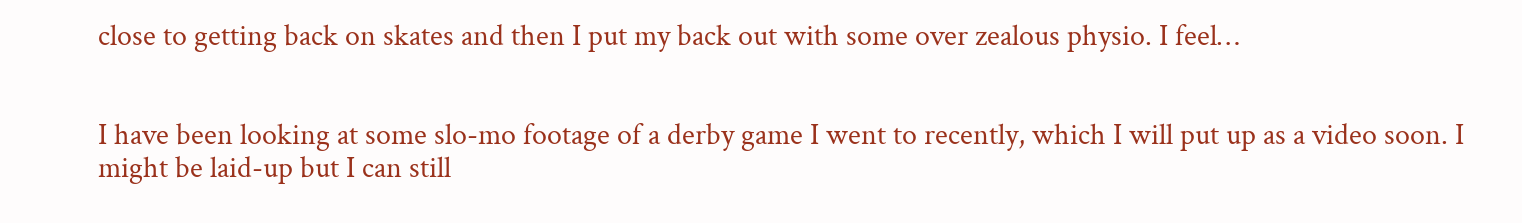close to getting back on skates and then I put my back out with some over zealous physio. I feel…


I have been looking at some slo-mo footage of a derby game I went to recently, which I will put up as a video soon. I might be laid-up but I can still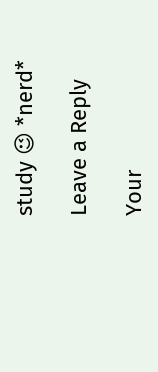study 😉 *nerd*

Leave a Reply

Your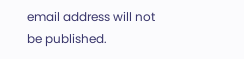email address will not be published.